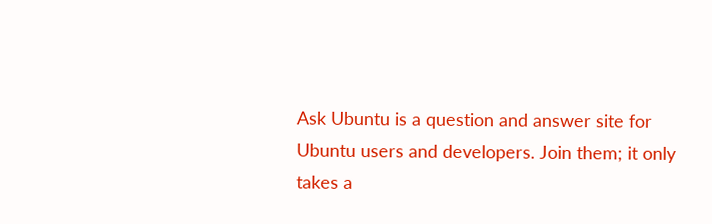Ask Ubuntu is a question and answer site for Ubuntu users and developers. Join them; it only takes a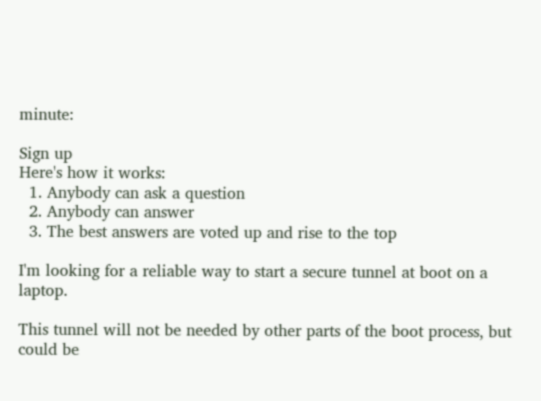minute:

Sign up
Here's how it works:
  1. Anybody can ask a question
  2. Anybody can answer
  3. The best answers are voted up and rise to the top

I'm looking for a reliable way to start a secure tunnel at boot on a laptop.

This tunnel will not be needed by other parts of the boot process, but could be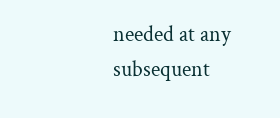needed at any subsequent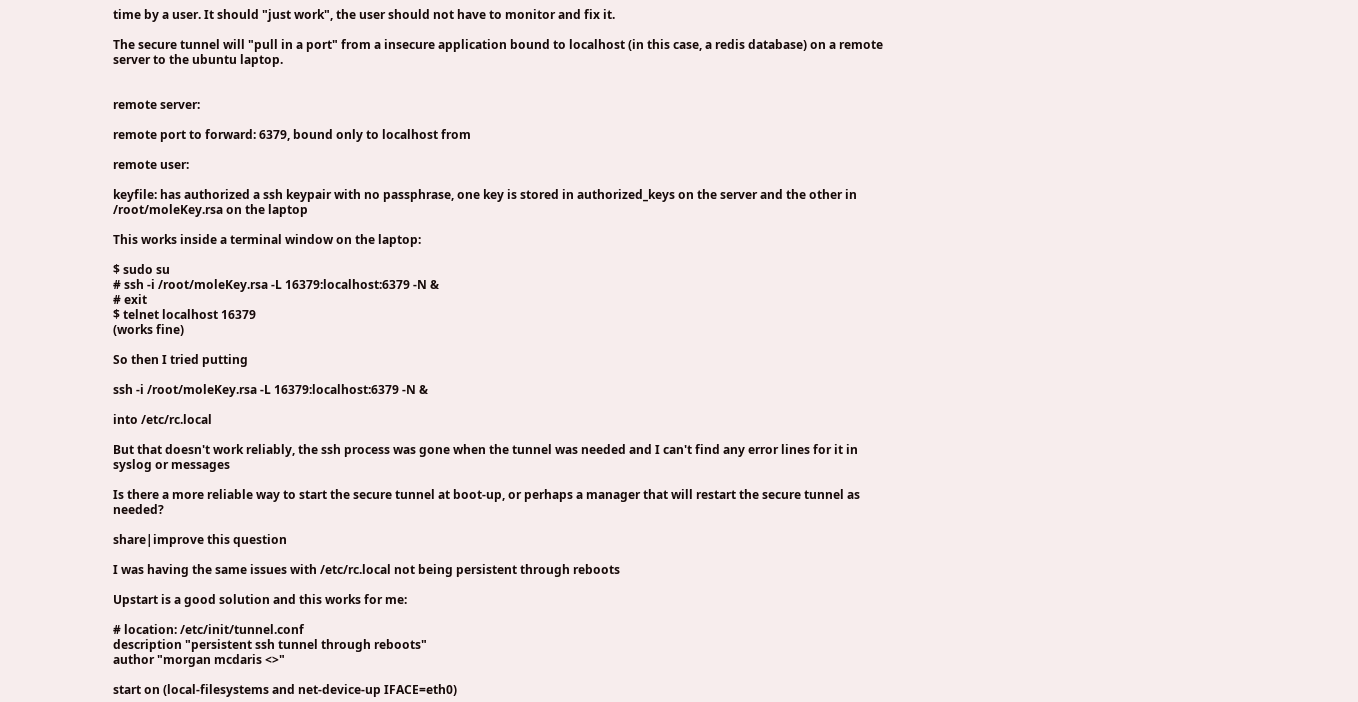time by a user. It should "just work", the user should not have to monitor and fix it.

The secure tunnel will "pull in a port" from a insecure application bound to localhost (in this case, a redis database) on a remote server to the ubuntu laptop.


remote server:

remote port to forward: 6379, bound only to localhost from

remote user:

keyfile: has authorized a ssh keypair with no passphrase, one key is stored in authorized_keys on the server and the other in /root/moleKey.rsa on the laptop

This works inside a terminal window on the laptop:

$ sudo su
# ssh -i /root/moleKey.rsa -L 16379:localhost:6379 -N &
# exit
$ telnet localhost 16379
(works fine)

So then I tried putting

ssh -i /root/moleKey.rsa -L 16379:localhost:6379 -N &

into /etc/rc.local

But that doesn't work reliably, the ssh process was gone when the tunnel was needed and I can't find any error lines for it in syslog or messages

Is there a more reliable way to start the secure tunnel at boot-up, or perhaps a manager that will restart the secure tunnel as needed?

share|improve this question

I was having the same issues with /etc/rc.local not being persistent through reboots

Upstart is a good solution and this works for me:

# location: /etc/init/tunnel.conf
description "persistent ssh tunnel through reboots"
author "morgan mcdaris <>"

start on (local-filesystems and net-device-up IFACE=eth0)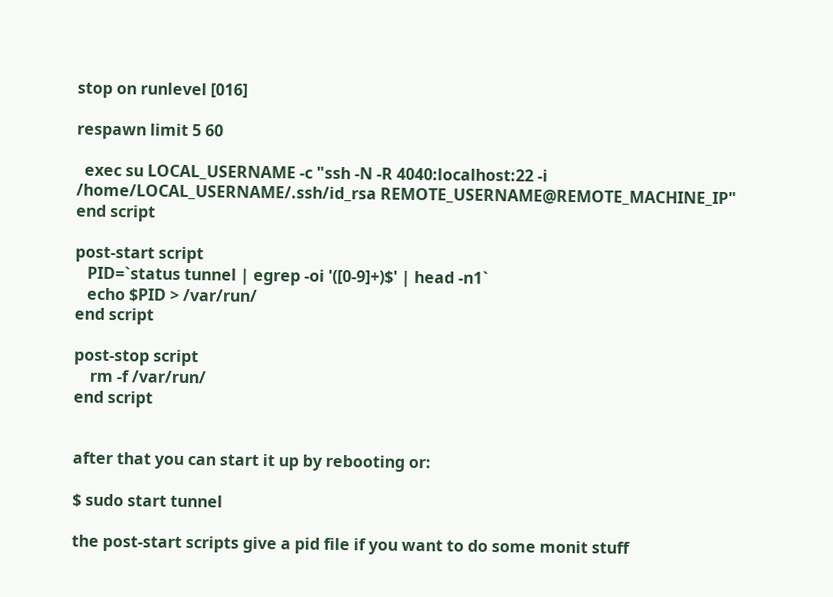stop on runlevel [016]

respawn limit 5 60

  exec su LOCAL_USERNAME -c "ssh -N -R 4040:localhost:22 -i /home/LOCAL_USERNAME/.ssh/id_rsa REMOTE_USERNAME@REMOTE_MACHINE_IP"
end script

post-start script
   PID=`status tunnel | egrep -oi '([0-9]+)$' | head -n1`
   echo $PID > /var/run/
end script

post-stop script
    rm -f /var/run/
end script


after that you can start it up by rebooting or:

$ sudo start tunnel

the post-start scripts give a pid file if you want to do some monit stuff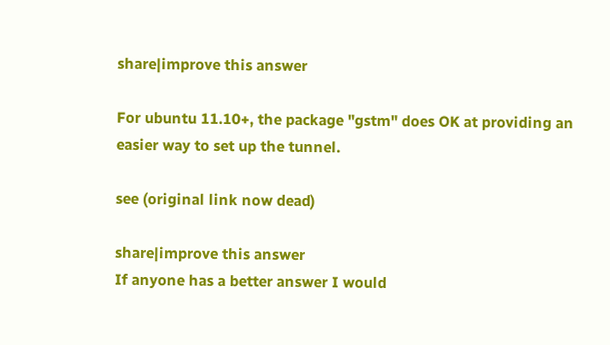share|improve this answer

For ubuntu 11.10+, the package "gstm" does OK at providing an easier way to set up the tunnel.

see (original link now dead)

share|improve this answer
If anyone has a better answer I would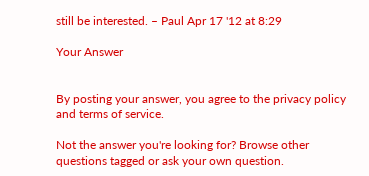still be interested. – Paul Apr 17 '12 at 8:29

Your Answer


By posting your answer, you agree to the privacy policy and terms of service.

Not the answer you're looking for? Browse other questions tagged or ask your own question.